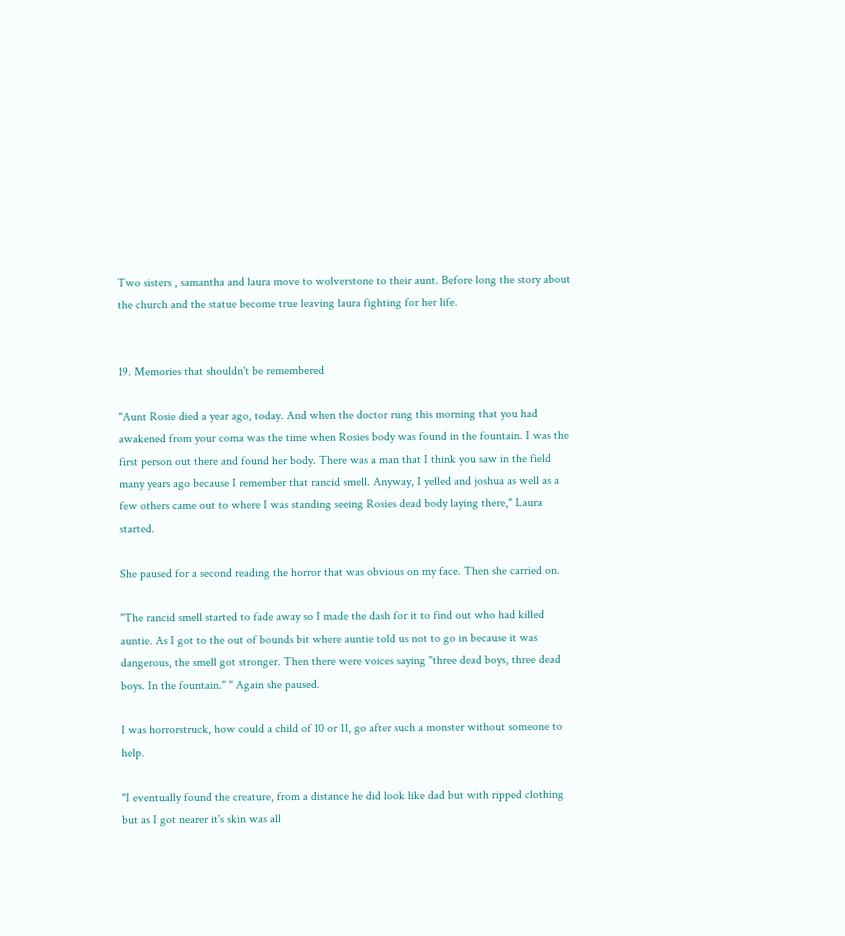Two sisters , samantha and laura move to wolverstone to their aunt. Before long the story about the church and the statue become true leaving laura fighting for her life.


19. Memories that shouldn't be remembered

"Aunt Rosie died a year ago, today. And when the doctor rung this morning that you had awakened from your coma was the time when Rosies body was found in the fountain. I was the first person out there and found her body. There was a man that I think you saw in the field many years ago because I remember that rancid smell. Anyway, I yelled and joshua as well as a few others came out to where I was standing seeing Rosies dead body laying there," Laura started.

She paused for a second reading the horror that was obvious on my face. Then she carried on.

"The rancid smell started to fade away so I made the dash for it to find out who had killed auntie. As I got to the out of bounds bit where auntie told us not to go in because it was dangerous, the smell got stronger. Then there were voices saying "three dead boys, three dead boys. In the fountain." " Again she paused.

I was horrorstruck, how could a child of 10 or 11, go after such a monster without someone to help.

"I eventually found the creature, from a distance he did look like dad but with ripped clothing but as I got nearer it's skin was all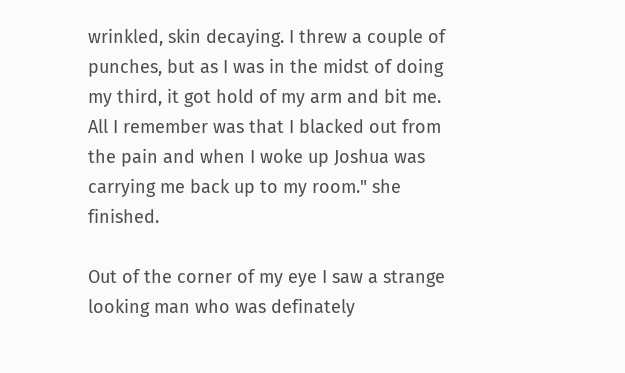wrinkled, skin decaying. I threw a couple of punches, but as I was in the midst of doing my third, it got hold of my arm and bit me. All I remember was that I blacked out from the pain and when I woke up Joshua was carrying me back up to my room." she finished.

Out of the corner of my eye I saw a strange looking man who was definately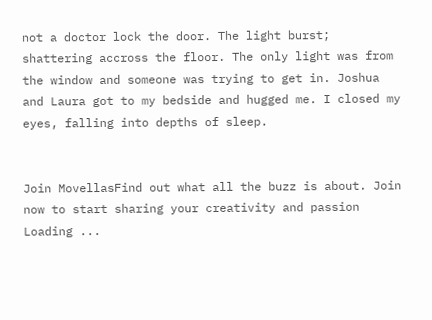not a doctor lock the door. The light burst; shattering accross the floor. The only light was from the window and someone was trying to get in. Joshua and Laura got to my bedside and hugged me. I closed my eyes, falling into depths of sleep.


Join MovellasFind out what all the buzz is about. Join now to start sharing your creativity and passion
Loading ...